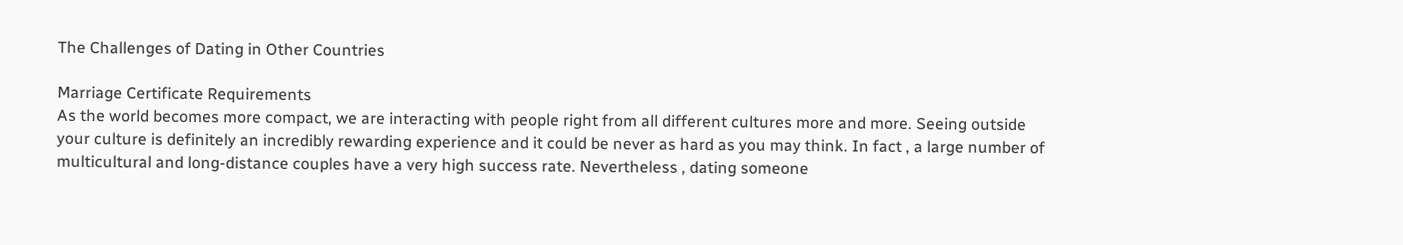The Challenges of Dating in Other Countries

Marriage Certificate Requirements
As the world becomes more compact, we are interacting with people right from all different cultures more and more. Seeing outside your culture is definitely an incredibly rewarding experience and it could be never as hard as you may think. In fact , a large number of multicultural and long-distance couples have a very high success rate. Nevertheless , dating someone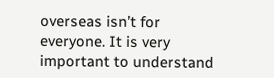overseas isn’t for everyone. It is very important to understand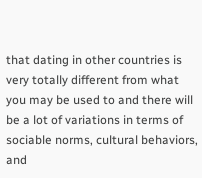that dating in other countries is very totally different from what you may be used to and there will be a lot of variations in terms of sociable norms, cultural behaviors, and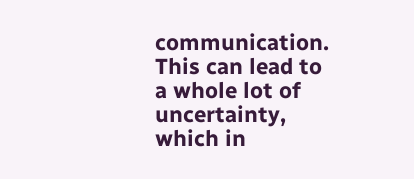communication. This can lead to a whole lot of uncertainty, which in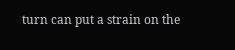turn can put a strain on the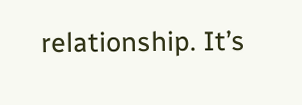relationship. It’s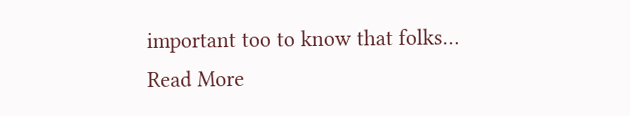important too to know that folks…
Read More